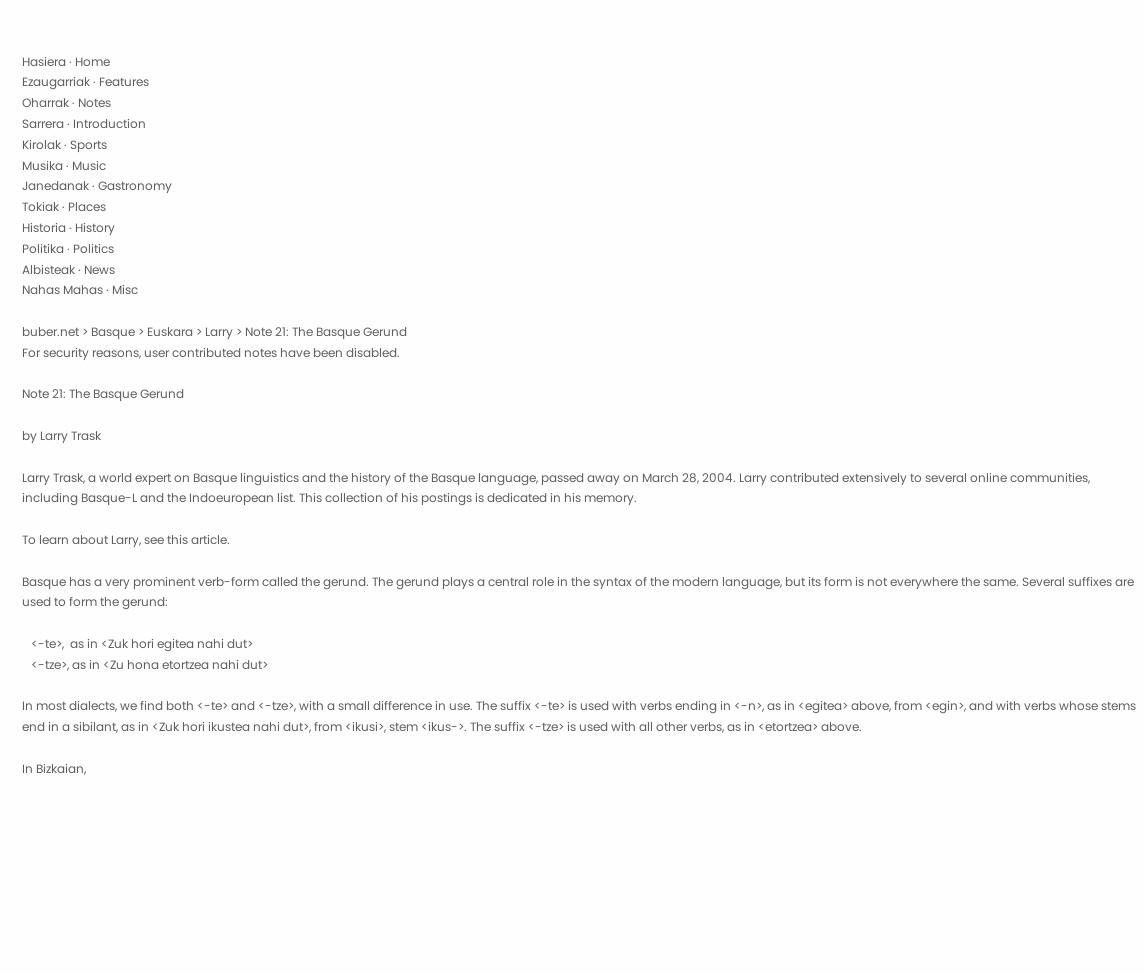Hasiera · Home
Ezaugarriak · Features
Oharrak · Notes
Sarrera · Introduction
Kirolak · Sports
Musika · Music
Janedanak · Gastronomy
Tokiak · Places
Historia · History
Politika · Politics
Albisteak · News
Nahas Mahas · Misc

buber.net > Basque > Euskara > Larry > Note 21: The Basque Gerund
For security reasons, user contributed notes have been disabled.

Note 21: The Basque Gerund

by Larry Trask

Larry Trask, a world expert on Basque linguistics and the history of the Basque language, passed away on March 28, 2004. Larry contributed extensively to several online communities, including Basque-L and the Indoeuropean list. This collection of his postings is dedicated in his memory.

To learn about Larry, see this article.

Basque has a very prominent verb-form called the gerund. The gerund plays a central role in the syntax of the modern language, but its form is not everywhere the same. Several suffixes are used to form the gerund:

   <-te>,  as in <Zuk hori egitea nahi dut>
   <-tze>, as in <Zu hona etortzea nahi dut>

In most dialects, we find both <-te> and <-tze>, with a small difference in use. The suffix <-te> is used with verbs ending in <-n>, as in <egitea> above, from <egin>, and with verbs whose stems end in a sibilant, as in <Zuk hori ikustea nahi dut>, from <ikusi>, stem <ikus->. The suffix <-tze> is used with all other verbs, as in <etortzea> above.

In Bizkaian,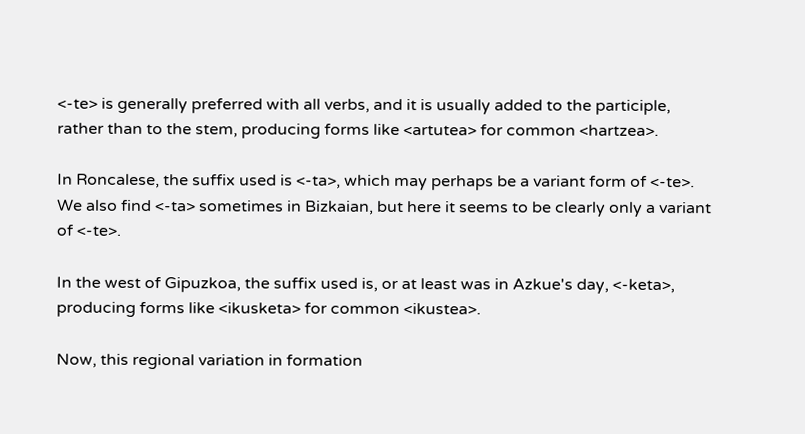<-te> is generally preferred with all verbs, and it is usually added to the participle, rather than to the stem, producing forms like <artutea> for common <hartzea>.

In Roncalese, the suffix used is <-ta>, which may perhaps be a variant form of <-te>. We also find <-ta> sometimes in Bizkaian, but here it seems to be clearly only a variant of <-te>.

In the west of Gipuzkoa, the suffix used is, or at least was in Azkue's day, <-keta>, producing forms like <ikusketa> for common <ikustea>.

Now, this regional variation in formation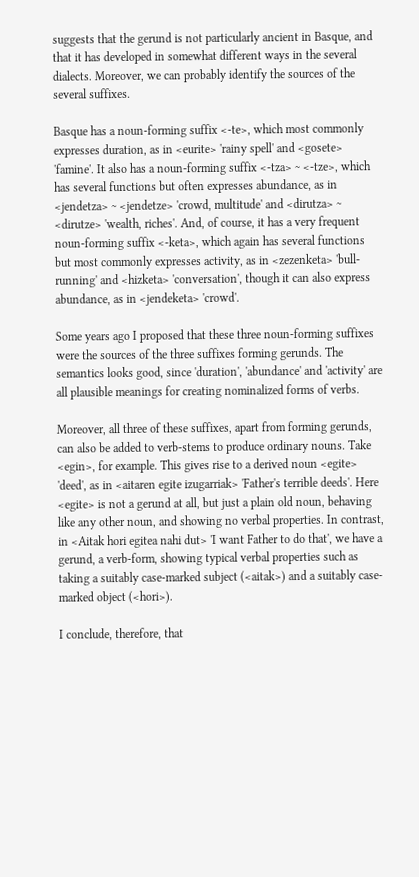suggests that the gerund is not particularly ancient in Basque, and that it has developed in somewhat different ways in the several dialects. Moreover, we can probably identify the sources of the several suffixes.

Basque has a noun-forming suffix <-te>, which most commonly expresses duration, as in <eurite> 'rainy spell' and <gosete> 'famine'. It also has a noun-forming suffix <-tza> ~ <-tze>, which has several functions but often expresses abundance, as in <jendetza> ~ <jendetze> 'crowd, multitude' and <dirutza> ~ <dirutze> 'wealth, riches'. And, of course, it has a very frequent noun-forming suffix <-keta>, which again has several functions but most commonly expresses activity, as in <zezenketa> 'bull-running' and <hizketa> 'conversation', though it can also express abundance, as in <jendeketa> 'crowd'.

Some years ago I proposed that these three noun-forming suffixes were the sources of the three suffixes forming gerunds. The semantics looks good, since 'duration', 'abundance' and 'activity' are all plausible meanings for creating nominalized forms of verbs.

Moreover, all three of these suffixes, apart from forming gerunds, can also be added to verb-stems to produce ordinary nouns. Take <egin>, for example. This gives rise to a derived noun <egite> 'deed', as in <aitaren egite izugarriak> 'Father's terrible deeds'. Here <egite> is not a gerund at all, but just a plain old noun, behaving like any other noun, and showing no verbal properties. In contrast, in <Aitak hori egitea nahi dut> 'I want Father to do that', we have a gerund, a verb-form, showing typical verbal properties such as taking a suitably case-marked subject (<aitak>) and a suitably case-marked object (<hori>).

I conclude, therefore, that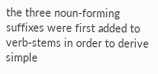the three noun-forming suffixes were first added to verb-stems in order to derive simple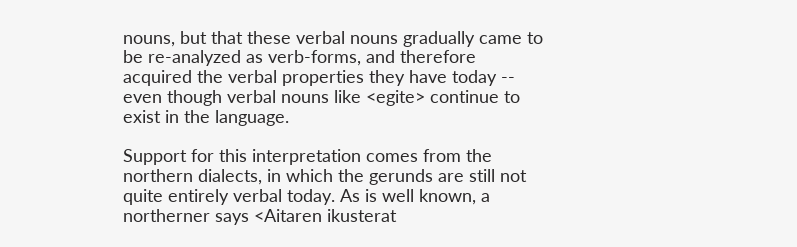nouns, but that these verbal nouns gradually came to be re-analyzed as verb-forms, and therefore acquired the verbal properties they have today -- even though verbal nouns like <egite> continue to exist in the language.

Support for this interpretation comes from the northern dialects, in which the gerunds are still not quite entirely verbal today. As is well known, a northerner says <Aitaren ikusterat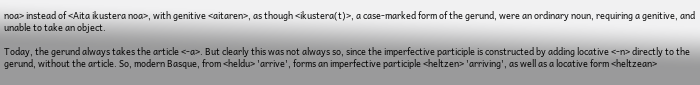noa> instead of <Aita ikustera noa>, with genitive <aitaren>, as though <ikustera(t)>, a case-marked form of the gerund, were an ordinary noun, requiring a genitive, and unable to take an object.

Today, the gerund always takes the article <-a>. But clearly this was not always so, since the imperfective participle is constructed by adding locative <-n> directly to the gerund, without the article. So, modern Basque, from <heldu> 'arrive', forms an imperfective participle <heltzen> 'arriving', as well as a locative form <heltzean>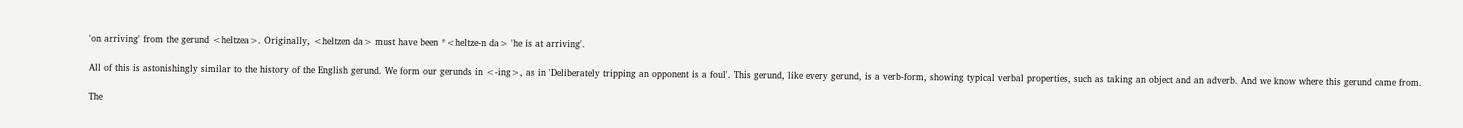'on arriving' from the gerund <heltzea>. Originally, <heltzen da> must have been *<heltze-n da> 'he is at arriving'.

All of this is astonishingly similar to the history of the English gerund. We form our gerunds in <-ing>, as in 'Deliberately tripping an opponent is a foul'. This gerund, like every gerund, is a verb-form, showing typical verbal properties, such as taking an object and an adverb. And we know where this gerund came from.

The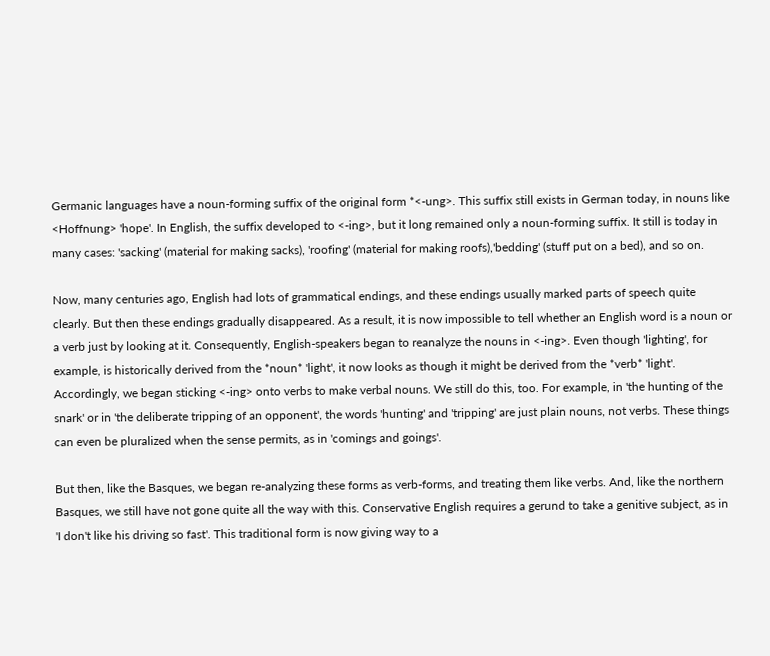Germanic languages have a noun-forming suffix of the original form *<-ung>. This suffix still exists in German today, in nouns like <Hoffnung> 'hope'. In English, the suffix developed to <-ing>, but it long remained only a noun-forming suffix. It still is today in many cases: 'sacking' (material for making sacks), 'roofing' (material for making roofs),'bedding' (stuff put on a bed), and so on.

Now, many centuries ago, English had lots of grammatical endings, and these endings usually marked parts of speech quite clearly. But then these endings gradually disappeared. As a result, it is now impossible to tell whether an English word is a noun or a verb just by looking at it. Consequently, English-speakers began to reanalyze the nouns in <-ing>. Even though 'lighting', for example, is historically derived from the *noun* 'light', it now looks as though it might be derived from the *verb* 'light'. Accordingly, we began sticking <-ing> onto verbs to make verbal nouns. We still do this, too. For example, in 'the hunting of the snark' or in 'the deliberate tripping of an opponent', the words 'hunting' and 'tripping' are just plain nouns, not verbs. These things can even be pluralized when the sense permits, as in 'comings and goings'.

But then, like the Basques, we began re-analyzing these forms as verb-forms, and treating them like verbs. And, like the northern Basques, we still have not gone quite all the way with this. Conservative English requires a gerund to take a genitive subject, as in 'I don't like his driving so fast'. This traditional form is now giving way to a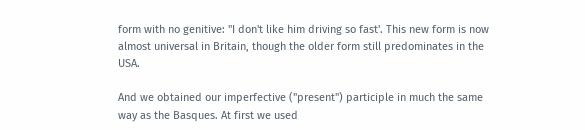form with no genitive: "I don't like him driving so fast'. This new form is now almost universal in Britain, though the older form still predominates in the USA.

And we obtained our imperfective ("present") participle in much the same way as the Basques. At first we used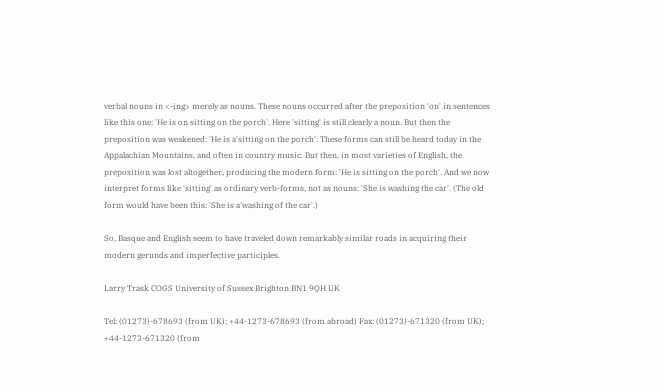verbal nouns in <-ing> merely as nouns. These nouns occurred after the preposition 'on' in sentences like this one: 'He is on sitting on the porch'. Here 'sitting' is still clearly a noun. But then the preposition was weakened: 'He is a'sitting on the porch'. These forms can still be heard today in the Appalachian Mountains, and often in country music. But then, in most varieties of English, the preposition was lost altogether, producing the modern form: 'He is sitting on the porch'. And we now interpret forms like 'sitting' as ordinary verb-forms, not as nouns: 'She is washing the car'. (The old form would have been this: 'She is a'washing of the car'.)

So, Basque and English seem to have traveled down remarkably similar roads in acquiring their modern gerunds and imperfective participles.

Larry Trask COGS University of Sussex Brighton BN1 9QH UK

Tel: (01273)-678693 (from UK); +44-1273-678693 (from abroad) Fax: (01273)-671320 (from UK); +44-1273-671320 (from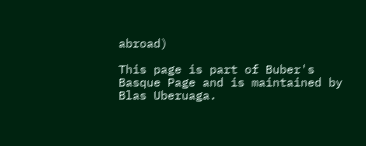abroad)

This page is part of Buber's Basque Page and is maintained by Blas Uberuaga.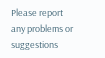Please report any problems or suggestions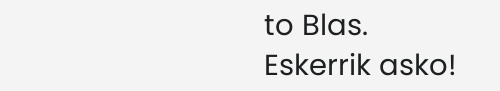to Blas.
Eskerrik asko!